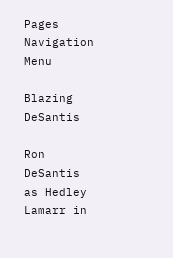Pages Navigation Menu

Blazing DeSantis

Ron DeSantis as Hedley Lamarr in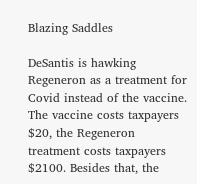Blazing Saddles

DeSantis is hawking Regeneron as a treatment for Covid instead of the vaccine. The vaccine costs taxpayers $20, the Regeneron treatment costs taxpayers $2100. Besides that, the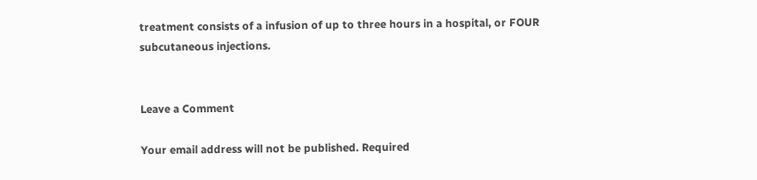treatment consists of a infusion of up to three hours in a hospital, or FOUR subcutaneous injections.


Leave a Comment

Your email address will not be published. Required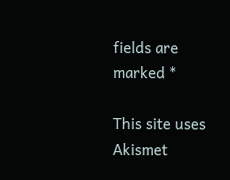fields are marked *

This site uses Akismet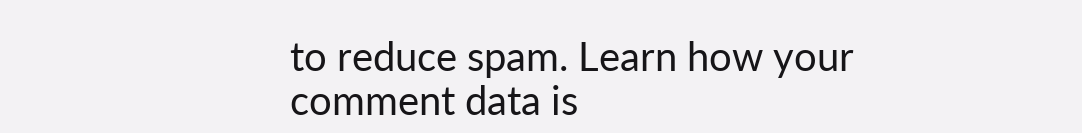to reduce spam. Learn how your comment data is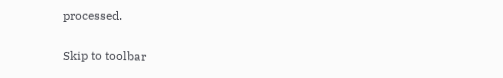processed.

Skip to toolbar